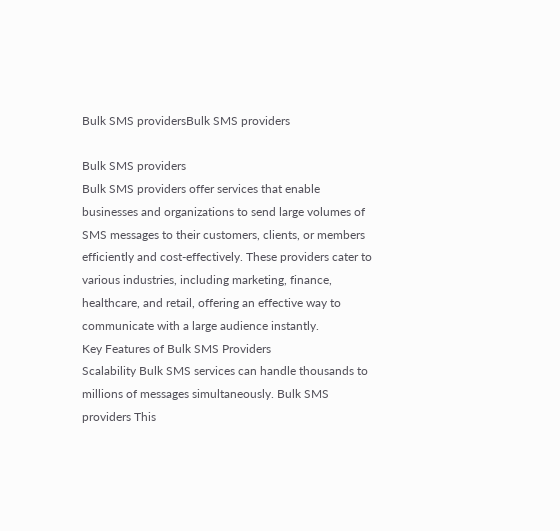Bulk SMS providersBulk SMS providers

Bulk SMS providers
Bulk SMS providers offer services that enable businesses and organizations to send large volumes of SMS messages to their customers, clients, or members efficiently and cost-effectively. These providers cater to various industries, including marketing, finance, healthcare, and retail, offering an effective way to communicate with a large audience instantly.
Key Features of Bulk SMS Providers
Scalability Bulk SMS services can handle thousands to millions of messages simultaneously. Bulk SMS providers This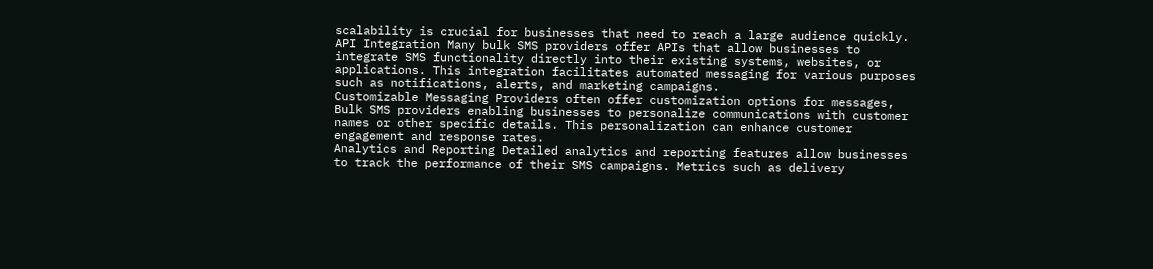scalability is crucial for businesses that need to reach a large audience quickly.
API Integration Many bulk SMS providers offer APIs that allow businesses to integrate SMS functionality directly into their existing systems, websites, or applications. This integration facilitates automated messaging for various purposes such as notifications, alerts, and marketing campaigns.
Customizable Messaging Providers often offer customization options for messages, Bulk SMS providers enabling businesses to personalize communications with customer names or other specific details. This personalization can enhance customer engagement and response rates.
Analytics and Reporting Detailed analytics and reporting features allow businesses to track the performance of their SMS campaigns. Metrics such as delivery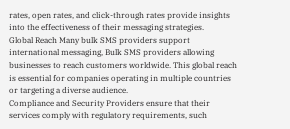rates, open rates, and click-through rates provide insights into the effectiveness of their messaging strategies.
Global Reach Many bulk SMS providers support international messaging, Bulk SMS providers allowing businesses to reach customers worldwide. This global reach is essential for companies operating in multiple countries or targeting a diverse audience.
Compliance and Security Providers ensure that their services comply with regulatory requirements, such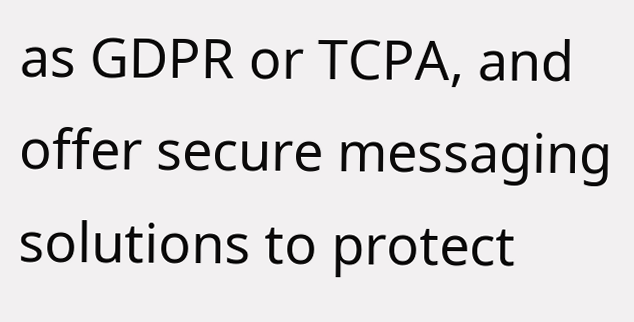as GDPR or TCPA, and offer secure messaging solutions to protect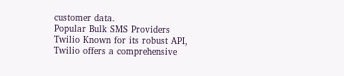customer data.
Popular Bulk SMS Providers
Twilio Known for its robust API, Twilio offers a comprehensive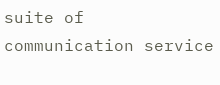suite of communication service